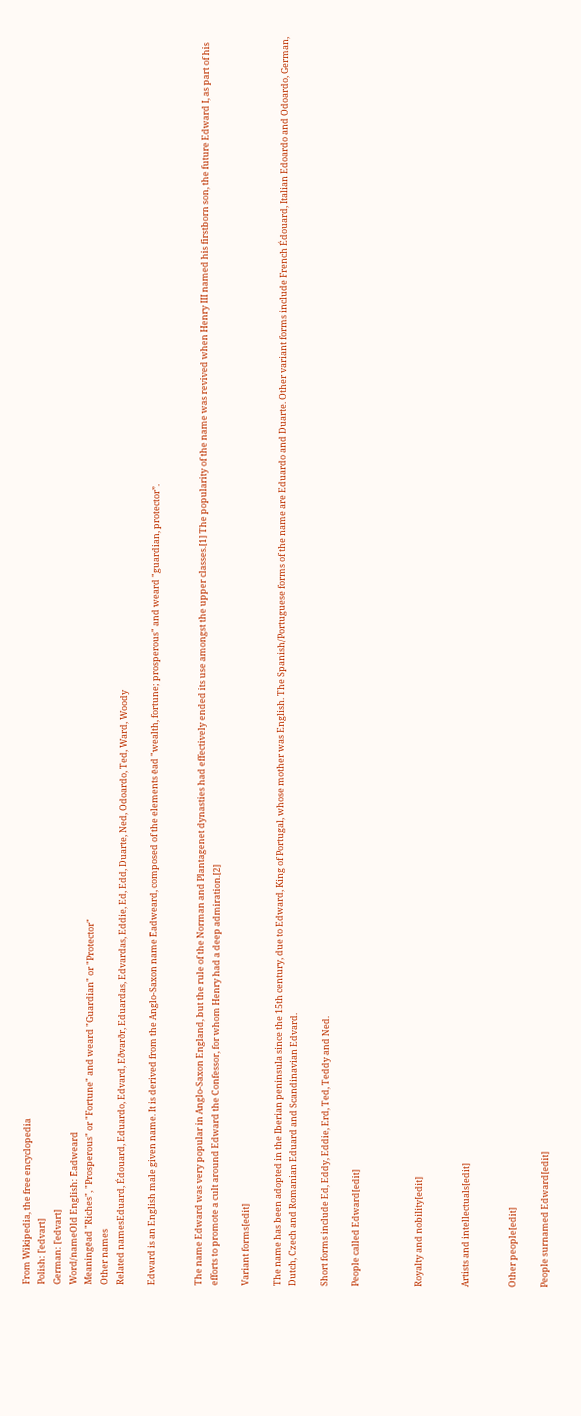From Wikipedia, the free encyclopedia
Polish: [ˈedvart]
German: [ˈedvart]
Word/nameOld English: Ēadweard
Meaningēad "Riches", "Prosperous" or "Fortune" and weard "Guardian" or "Protector"
Other names
Related namesEduard, Édouard, Eduardo, Edvard, Eðvarðr, Eduardas, Edvardas, Eddie, Ed, Edd, Duarte, Ned, Odoardo, Ted, Ward, Woody

Edward is an English male given name. It is derived from the Anglo-Saxon name Ēadweard, composed of the elements ēad "wealth, fortune; prosperous" and weard "guardian, protector”.


The name Edward was very popular in Anglo-Saxon England, but the rule of the Norman and Plantagenet dynasties had effectively ended its use amongst the upper classes.[1] The popularity of the name was revived when Henry III named his firstborn son, the future Edward I, as part of his efforts to promote a cult around Edward the Confessor, for whom Henry had a deep admiration.[2]

Variant forms[edit]

The name has been adopted in the Iberian peninsula since the 15th century, due to Edward, King of Portugal, whose mother was English. The Spanish/Portuguese forms of the name are Eduardo and Duarte. Other variant forms include French Édouard, Italian Edoardo and Odoardo, German, Dutch, Czech and Romanian Eduard and Scandinavian Edvard.

Short forms include Ed, Eddy, Eddie, Erd, Ted, Teddy and Ned.

People called Edward[edit]



Royalty and nobility[edit]


Artists and intellectuals[edit]


Other people[edit]

People surnamed Edward[edit]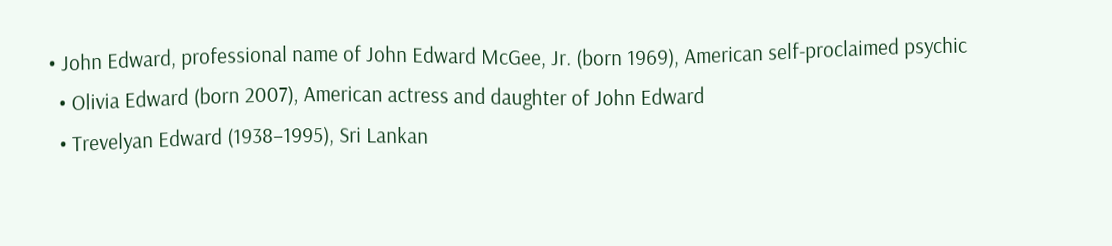• John Edward, professional name of John Edward McGee, Jr. (born 1969), American self-proclaimed psychic
  • Olivia Edward (born 2007), American actress and daughter of John Edward
  • Trevelyan Edward (1938–1995), Sri Lankan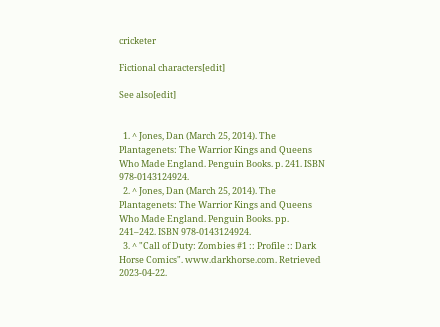cricketer

Fictional characters[edit]

See also[edit]


  1. ^ Jones, Dan (March 25, 2014). The Plantagenets: The Warrior Kings and Queens Who Made England. Penguin Books. p. 241. ISBN 978-0143124924.
  2. ^ Jones, Dan (March 25, 2014). The Plantagenets: The Warrior Kings and Queens Who Made England. Penguin Books. pp. 241–242. ISBN 978-0143124924.
  3. ^ "Call of Duty: Zombies #1 :: Profile :: Dark Horse Comics". www.darkhorse.com. Retrieved 2023-04-22.